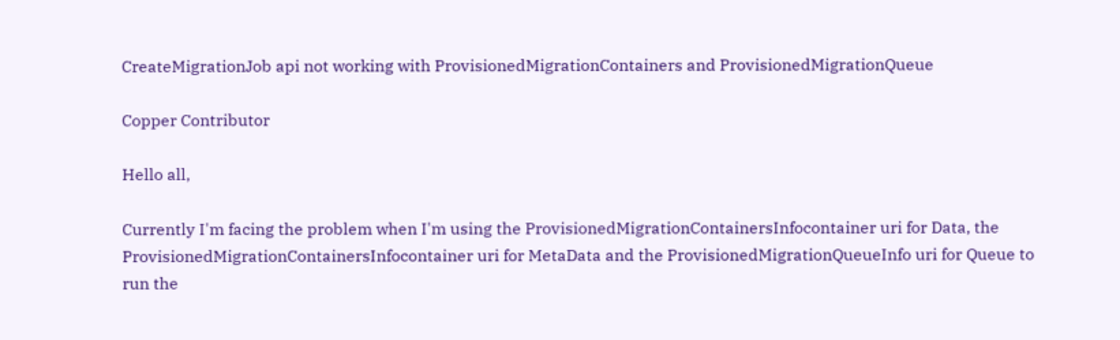CreateMigrationJob api not working with ProvisionedMigrationContainers and ProvisionedMigrationQueue

Copper Contributor

Hello all,

Currently I'm facing the problem when I'm using the ProvisionedMigrationContainersInfocontainer uri for Data, the ProvisionedMigrationContainersInfocontainer uri for MetaData and the ProvisionedMigrationQueueInfo uri for Queue to run the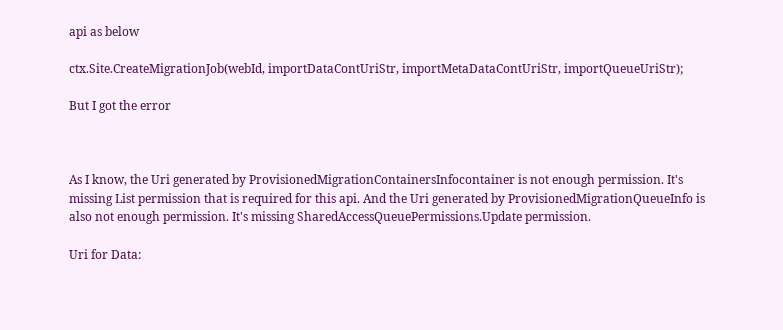api as below

ctx.Site.CreateMigrationJob(webId, importDataContUriStr, importMetaDataContUriStr, importQueueUriStr);

But I got the error



As I know, the Uri generated by ProvisionedMigrationContainersInfocontainer is not enough permission. It's missing List permission that is required for this api. And the Uri generated by ProvisionedMigrationQueueInfo is also not enough permission. It's missing SharedAccessQueuePermissions.Update permission.

Uri for Data: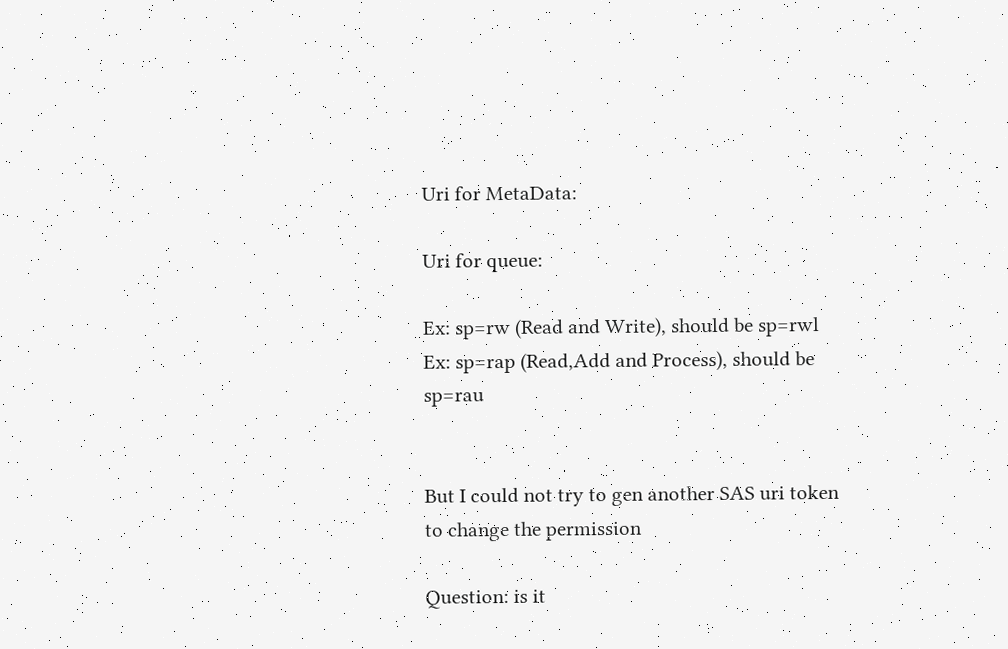Uri for MetaData:

Uri for queue:

Ex: sp=rw (Read and Write), should be sp=rwl
Ex: sp=rap (Read,Add and Process), should be sp=rau


But I could not try to gen another SAS uri token to change the permission

Question: is it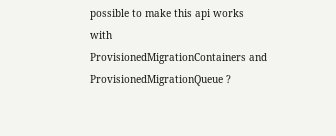possible to make this api works with ProvisionedMigrationContainers and ProvisionedMigrationQueue ?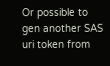Or possible to gen another SAS uri token from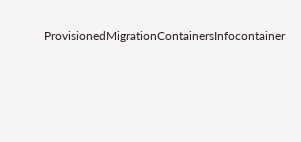ProvisionedMigrationContainersInfocontainer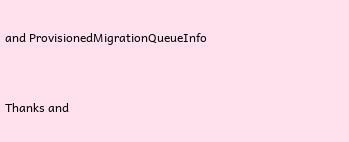and ProvisionedMigrationQueueInfo


Thanks and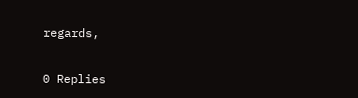regards,


0 Replies